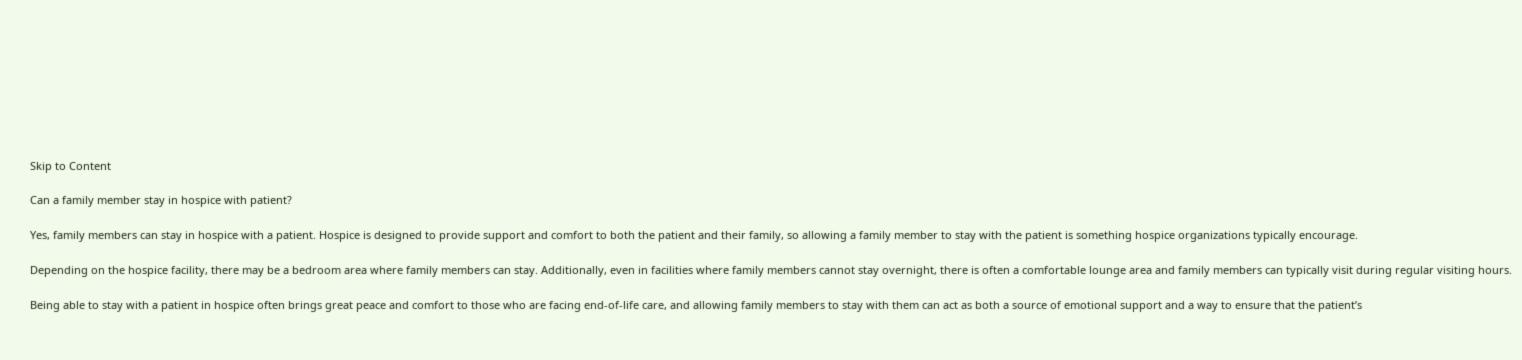Skip to Content

Can a family member stay in hospice with patient?

Yes, family members can stay in hospice with a patient. Hospice is designed to provide support and comfort to both the patient and their family, so allowing a family member to stay with the patient is something hospice organizations typically encourage.

Depending on the hospice facility, there may be a bedroom area where family members can stay. Additionally, even in facilities where family members cannot stay overnight, there is often a comfortable lounge area and family members can typically visit during regular visiting hours.

Being able to stay with a patient in hospice often brings great peace and comfort to those who are facing end-of-life care, and allowing family members to stay with them can act as both a source of emotional support and a way to ensure that the patient’s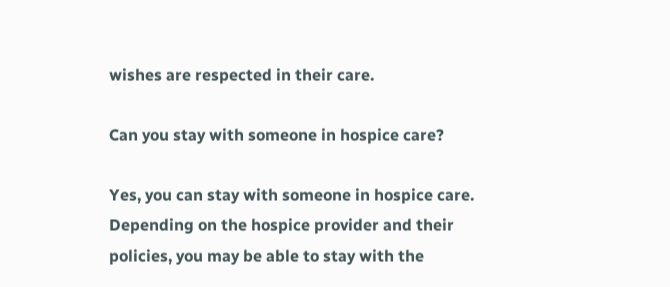wishes are respected in their care.

Can you stay with someone in hospice care?

Yes, you can stay with someone in hospice care. Depending on the hospice provider and their policies, you may be able to stay with the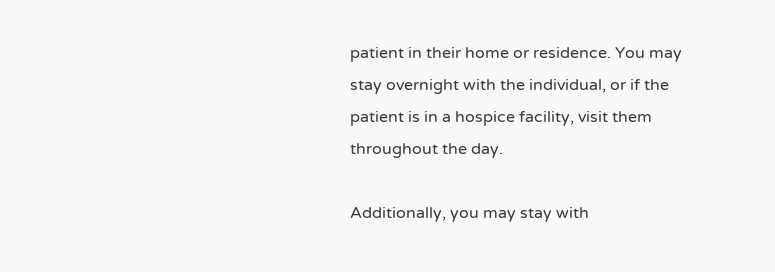patient in their home or residence. You may stay overnight with the individual, or if the patient is in a hospice facility, visit them throughout the day.

Additionally, you may stay with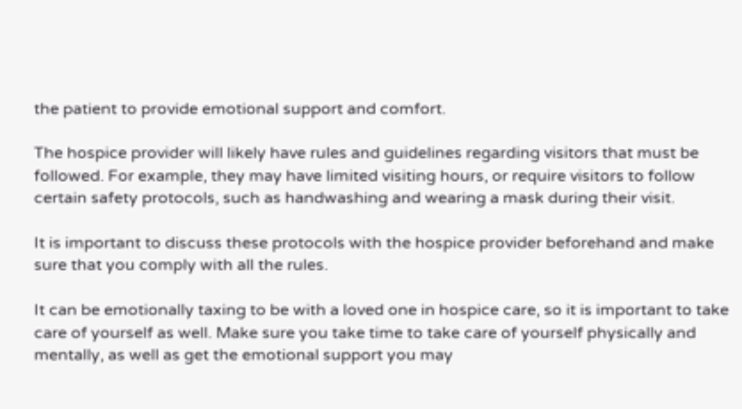the patient to provide emotional support and comfort.

The hospice provider will likely have rules and guidelines regarding visitors that must be followed. For example, they may have limited visiting hours, or require visitors to follow certain safety protocols, such as handwashing and wearing a mask during their visit.

It is important to discuss these protocols with the hospice provider beforehand and make sure that you comply with all the rules.

It can be emotionally taxing to be with a loved one in hospice care, so it is important to take care of yourself as well. Make sure you take time to take care of yourself physically and mentally, as well as get the emotional support you may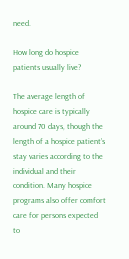need.

How long do hospice patients usually live?

The average length of hospice care is typically around 70 days, though the length of a hospice patient’s stay varies according to the individual and their condition. Many hospice programs also offer comfort care for persons expected to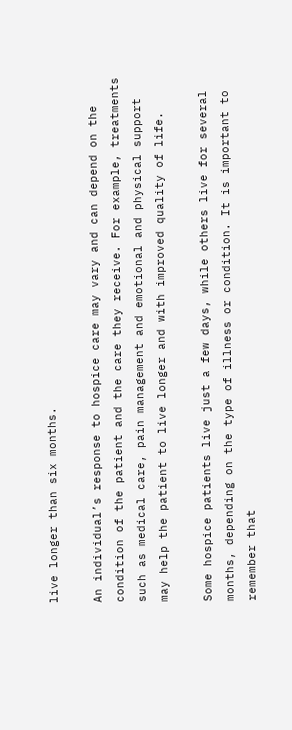live longer than six months.

An individual’s response to hospice care may vary and can depend on the condition of the patient and the care they receive. For example, treatments such as medical care, pain management and emotional and physical support may help the patient to live longer and with improved quality of life.

Some hospice patients live just a few days, while others live for several months, depending on the type of illness or condition. It is important to remember that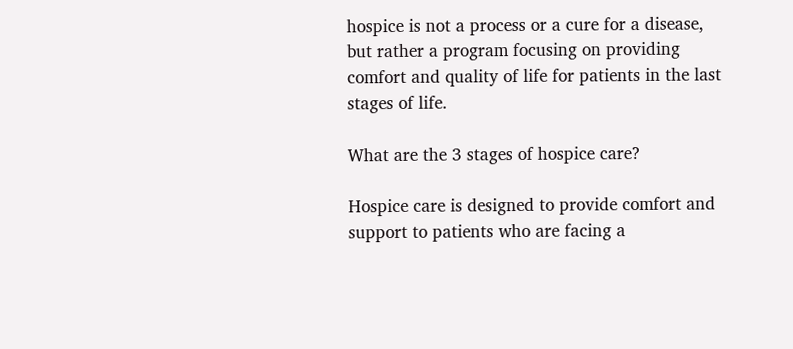hospice is not a process or a cure for a disease, but rather a program focusing on providing comfort and quality of life for patients in the last stages of life.

What are the 3 stages of hospice care?

Hospice care is designed to provide comfort and support to patients who are facing a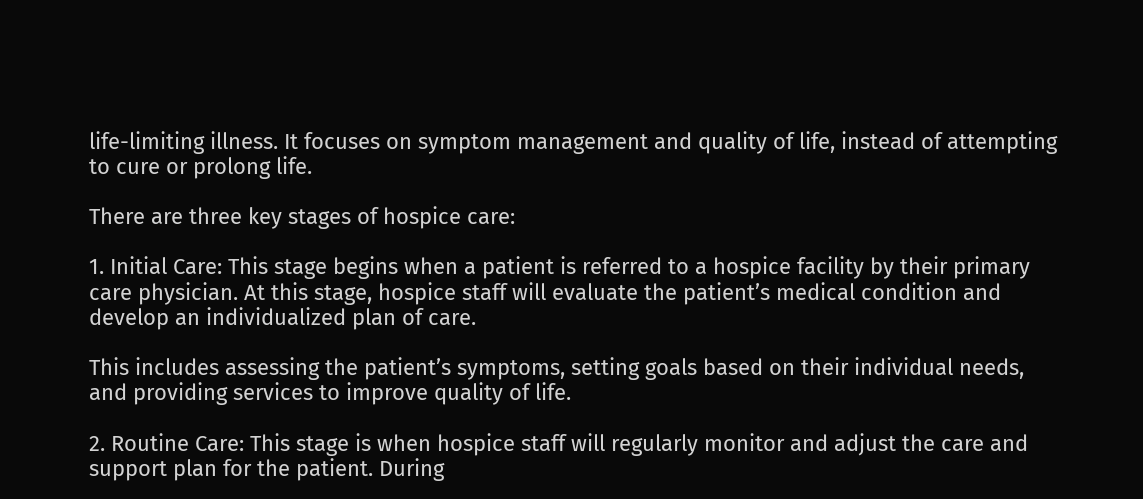life-limiting illness. It focuses on symptom management and quality of life, instead of attempting to cure or prolong life.

There are three key stages of hospice care:

1. Initial Care: This stage begins when a patient is referred to a hospice facility by their primary care physician. At this stage, hospice staff will evaluate the patient’s medical condition and develop an individualized plan of care.

This includes assessing the patient’s symptoms, setting goals based on their individual needs, and providing services to improve quality of life.

2. Routine Care: This stage is when hospice staff will regularly monitor and adjust the care and support plan for the patient. During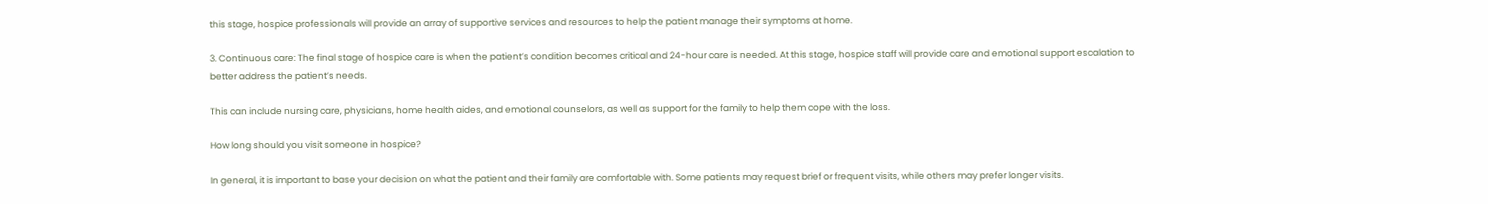this stage, hospice professionals will provide an array of supportive services and resources to help the patient manage their symptoms at home.

3. Continuous care: The final stage of hospice care is when the patient’s condition becomes critical and 24-hour care is needed. At this stage, hospice staff will provide care and emotional support escalation to better address the patient’s needs.

This can include nursing care, physicians, home health aides, and emotional counselors, as well as support for the family to help them cope with the loss.

How long should you visit someone in hospice?

In general, it is important to base your decision on what the patient and their family are comfortable with. Some patients may request brief or frequent visits, while others may prefer longer visits.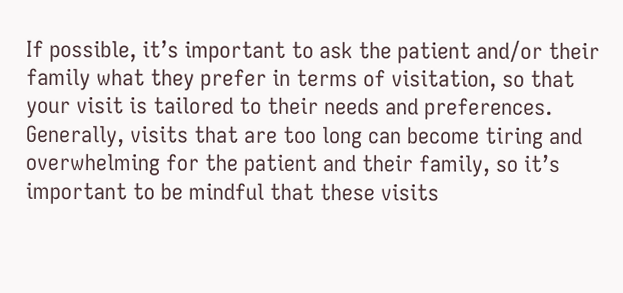If possible, it’s important to ask the patient and/or their family what they prefer in terms of visitation, so that your visit is tailored to their needs and preferences. Generally, visits that are too long can become tiring and overwhelming for the patient and their family, so it’s important to be mindful that these visits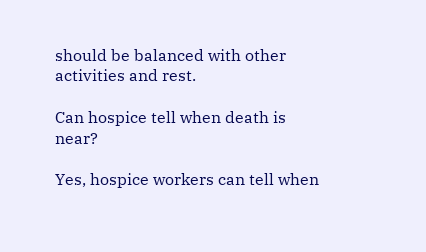should be balanced with other activities and rest.

Can hospice tell when death is near?

Yes, hospice workers can tell when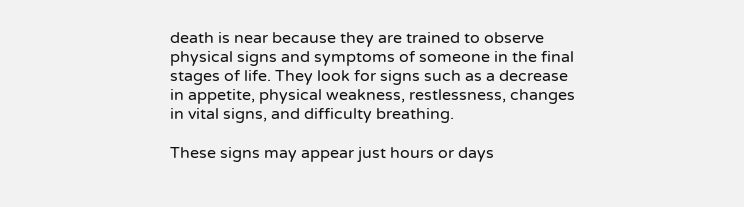death is near because they are trained to observe physical signs and symptoms of someone in the final stages of life. They look for signs such as a decrease in appetite, physical weakness, restlessness, changes in vital signs, and difficulty breathing.

These signs may appear just hours or days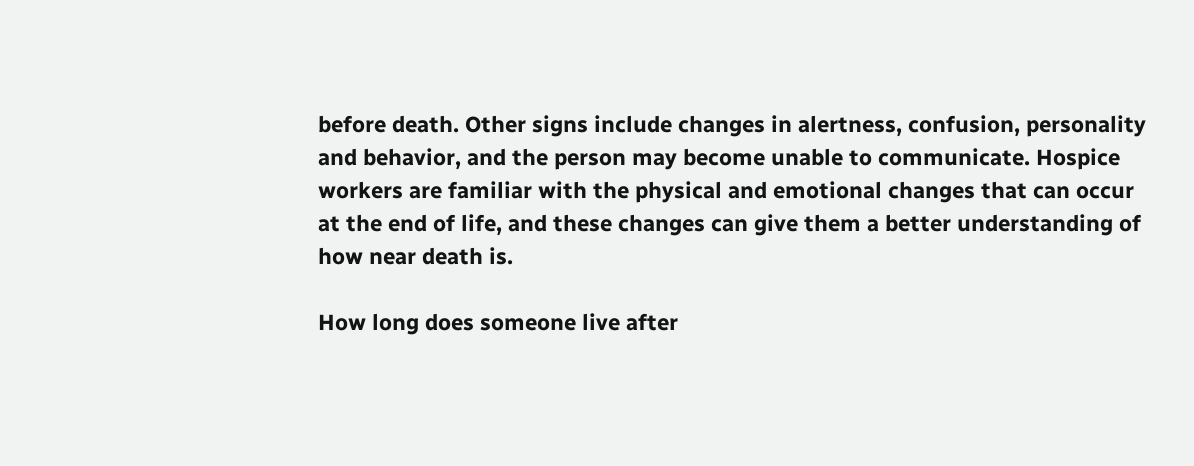before death. Other signs include changes in alertness, confusion, personality and behavior, and the person may become unable to communicate. Hospice workers are familiar with the physical and emotional changes that can occur at the end of life, and these changes can give them a better understanding of how near death is.

How long does someone live after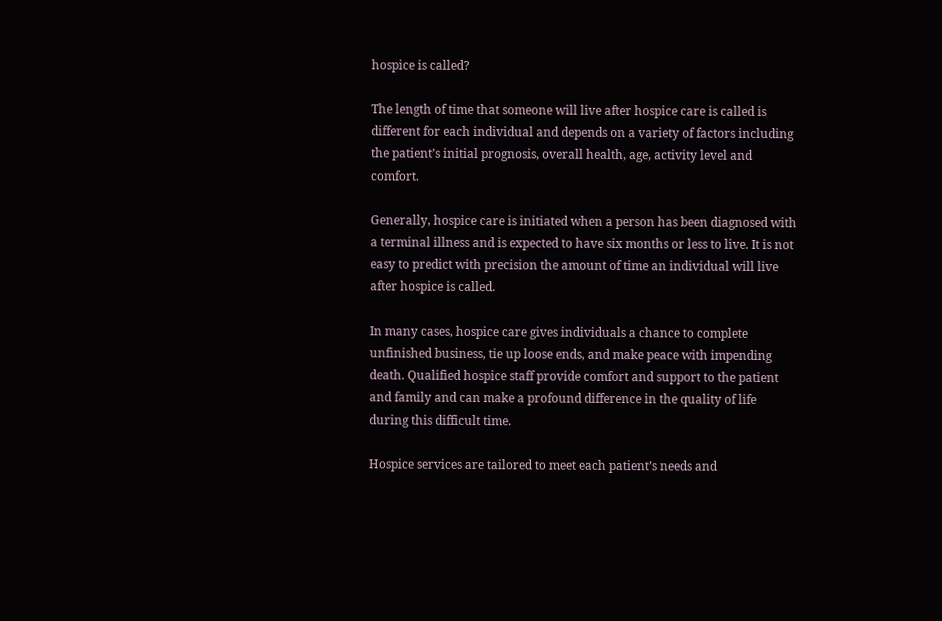hospice is called?

The length of time that someone will live after hospice care is called is different for each individual and depends on a variety of factors including the patient’s initial prognosis, overall health, age, activity level and comfort.

Generally, hospice care is initiated when a person has been diagnosed with a terminal illness and is expected to have six months or less to live. It is not easy to predict with precision the amount of time an individual will live after hospice is called.

In many cases, hospice care gives individuals a chance to complete unfinished business, tie up loose ends, and make peace with impending death. Qualified hospice staff provide comfort and support to the patient and family and can make a profound difference in the quality of life during this difficult time.

Hospice services are tailored to meet each patient’s needs and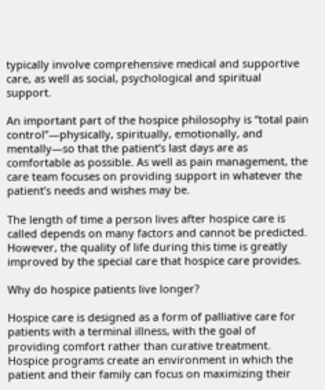typically involve comprehensive medical and supportive care, as well as social, psychological and spiritual support.

An important part of the hospice philosophy is “total pain control”—physically, spiritually, emotionally, and mentally—so that the patient’s last days are as comfortable as possible. As well as pain management, the care team focuses on providing support in whatever the patient’s needs and wishes may be.

The length of time a person lives after hospice care is called depends on many factors and cannot be predicted. However, the quality of life during this time is greatly improved by the special care that hospice care provides.

Why do hospice patients live longer?

Hospice care is designed as a form of palliative care for patients with a terminal illness, with the goal of providing comfort rather than curative treatment. Hospice programs create an environment in which the patient and their family can focus on maximizing their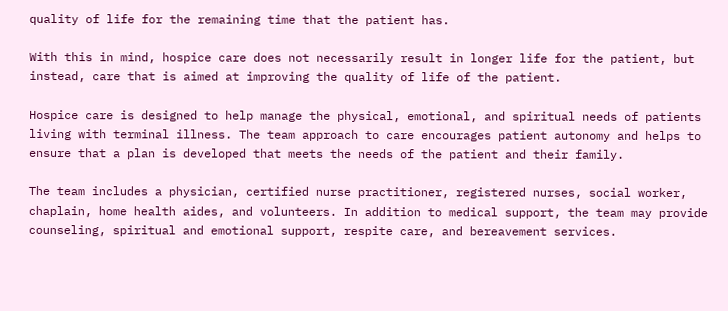quality of life for the remaining time that the patient has.

With this in mind, hospice care does not necessarily result in longer life for the patient, but instead, care that is aimed at improving the quality of life of the patient.

Hospice care is designed to help manage the physical, emotional, and spiritual needs of patients living with terminal illness. The team approach to care encourages patient autonomy and helps to ensure that a plan is developed that meets the needs of the patient and their family.

The team includes a physician, certified nurse practitioner, registered nurses, social worker, chaplain, home health aides, and volunteers. In addition to medical support, the team may provide counseling, spiritual and emotional support, respite care, and bereavement services.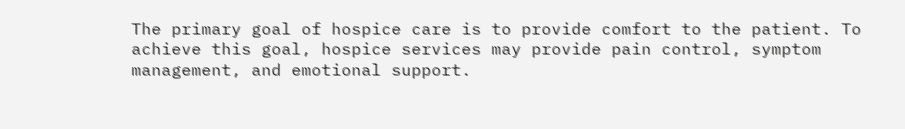The primary goal of hospice care is to provide comfort to the patient. To achieve this goal, hospice services may provide pain control, symptom management, and emotional support.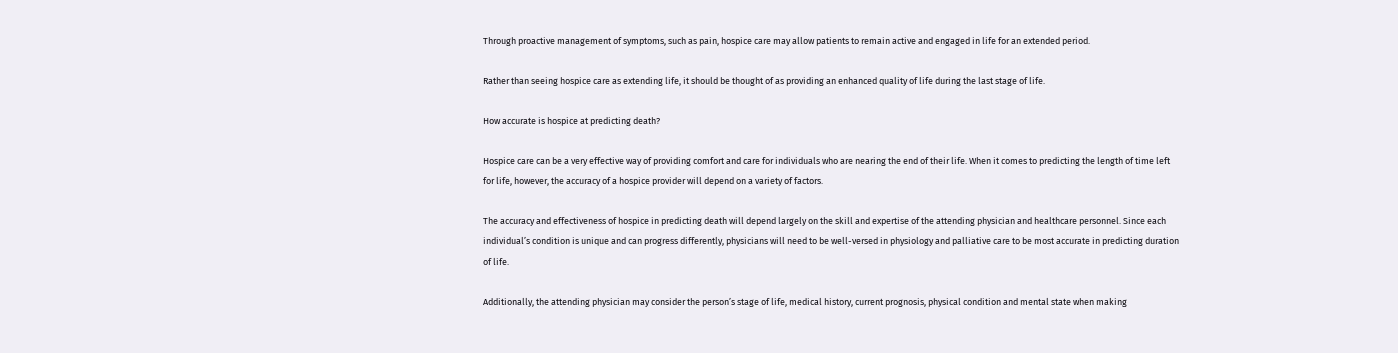Through proactive management of symptoms, such as pain, hospice care may allow patients to remain active and engaged in life for an extended period.

Rather than seeing hospice care as extending life, it should be thought of as providing an enhanced quality of life during the last stage of life.

How accurate is hospice at predicting death?

Hospice care can be a very effective way of providing comfort and care for individuals who are nearing the end of their life. When it comes to predicting the length of time left for life, however, the accuracy of a hospice provider will depend on a variety of factors.

The accuracy and effectiveness of hospice in predicting death will depend largely on the skill and expertise of the attending physician and healthcare personnel. Since each individual’s condition is unique and can progress differently, physicians will need to be well-versed in physiology and palliative care to be most accurate in predicting duration of life.

Additionally, the attending physician may consider the person’s stage of life, medical history, current prognosis, physical condition and mental state when making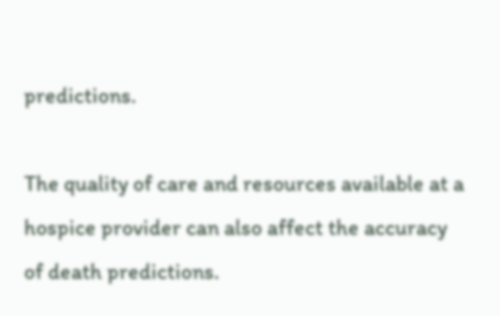predictions.

The quality of care and resources available at a hospice provider can also affect the accuracy of death predictions.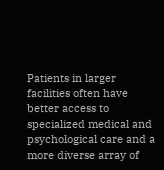Patients in larger facilities often have better access to specialized medical and psychological care and a more diverse array of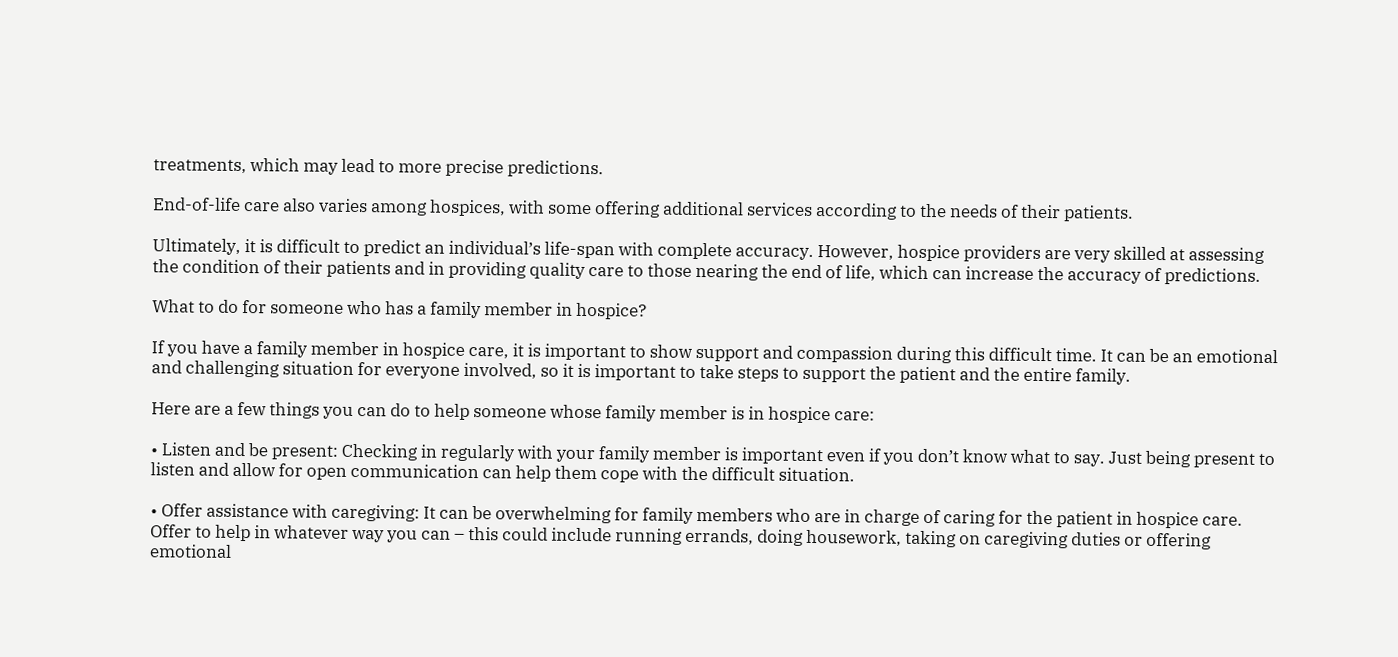treatments, which may lead to more precise predictions.

End-of-life care also varies among hospices, with some offering additional services according to the needs of their patients.

Ultimately, it is difficult to predict an individual’s life-span with complete accuracy. However, hospice providers are very skilled at assessing the condition of their patients and in providing quality care to those nearing the end of life, which can increase the accuracy of predictions.

What to do for someone who has a family member in hospice?

If you have a family member in hospice care, it is important to show support and compassion during this difficult time. It can be an emotional and challenging situation for everyone involved, so it is important to take steps to support the patient and the entire family.

Here are a few things you can do to help someone whose family member is in hospice care:

• Listen and be present: Checking in regularly with your family member is important even if you don’t know what to say. Just being present to listen and allow for open communication can help them cope with the difficult situation.

• Offer assistance with caregiving: It can be overwhelming for family members who are in charge of caring for the patient in hospice care. Offer to help in whatever way you can – this could include running errands, doing housework, taking on caregiving duties or offering emotional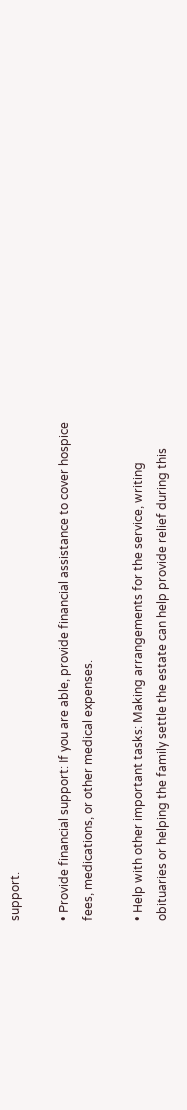support.

• Provide financial support: If you are able, provide financial assistance to cover hospice fees, medications, or other medical expenses.

• Help with other important tasks: Making arrangements for the service, writing obituaries or helping the family settle the estate can help provide relief during this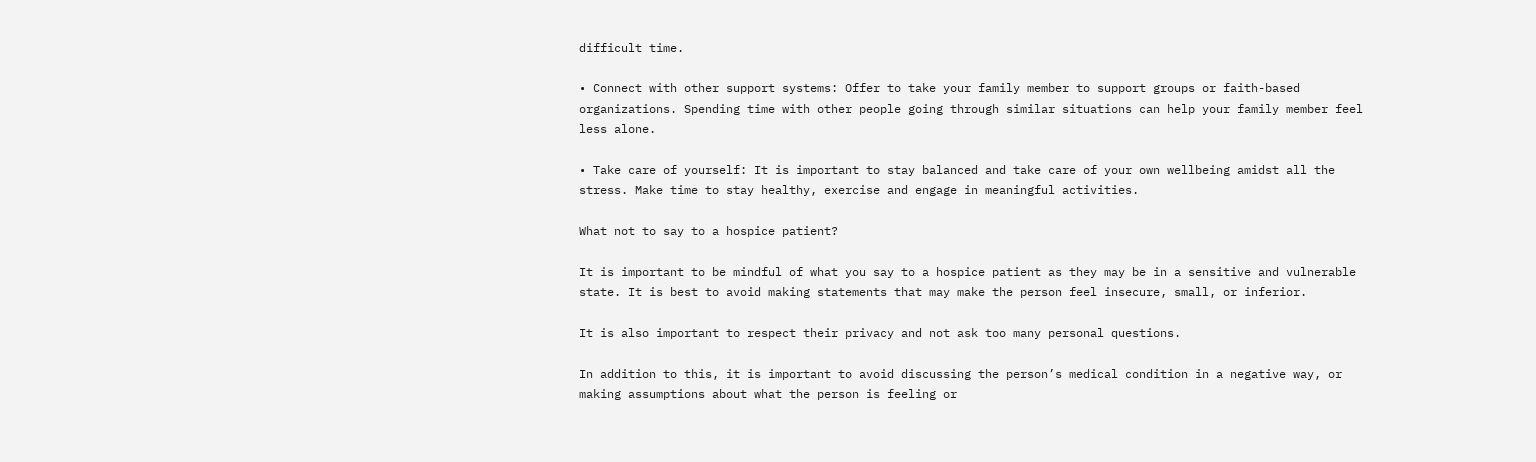difficult time.

• Connect with other support systems: Offer to take your family member to support groups or faith-based organizations. Spending time with other people going through similar situations can help your family member feel less alone.

• Take care of yourself: It is important to stay balanced and take care of your own wellbeing amidst all the stress. Make time to stay healthy, exercise and engage in meaningful activities.

What not to say to a hospice patient?

It is important to be mindful of what you say to a hospice patient as they may be in a sensitive and vulnerable state. It is best to avoid making statements that may make the person feel insecure, small, or inferior.

It is also important to respect their privacy and not ask too many personal questions.

In addition to this, it is important to avoid discussing the person’s medical condition in a negative way, or making assumptions about what the person is feeling or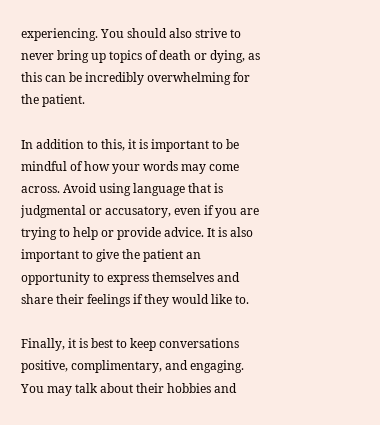experiencing. You should also strive to never bring up topics of death or dying, as this can be incredibly overwhelming for the patient.

In addition to this, it is important to be mindful of how your words may come across. Avoid using language that is judgmental or accusatory, even if you are trying to help or provide advice. It is also important to give the patient an opportunity to express themselves and share their feelings if they would like to.

Finally, it is best to keep conversations positive, complimentary, and engaging. You may talk about their hobbies and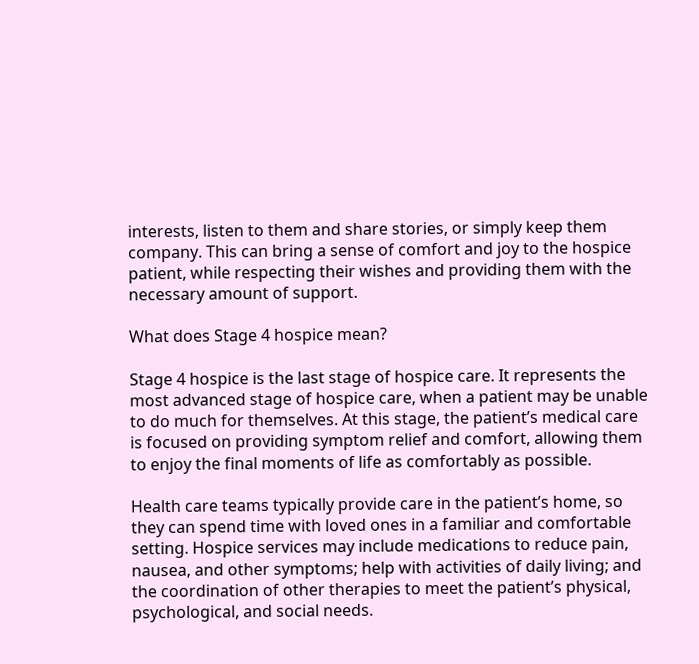interests, listen to them and share stories, or simply keep them company. This can bring a sense of comfort and joy to the hospice patient, while respecting their wishes and providing them with the necessary amount of support.

What does Stage 4 hospice mean?

Stage 4 hospice is the last stage of hospice care. It represents the most advanced stage of hospice care, when a patient may be unable to do much for themselves. At this stage, the patient’s medical care is focused on providing symptom relief and comfort, allowing them to enjoy the final moments of life as comfortably as possible.

Health care teams typically provide care in the patient’s home, so they can spend time with loved ones in a familiar and comfortable setting. Hospice services may include medications to reduce pain, nausea, and other symptoms; help with activities of daily living; and the coordination of other therapies to meet the patient’s physical, psychological, and social needs.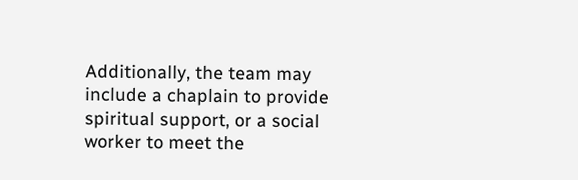Additionally, the team may include a chaplain to provide spiritual support, or a social worker to meet the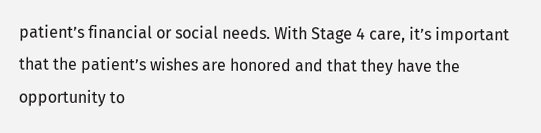patient’s financial or social needs. With Stage 4 care, it’s important that the patient’s wishes are honored and that they have the opportunity to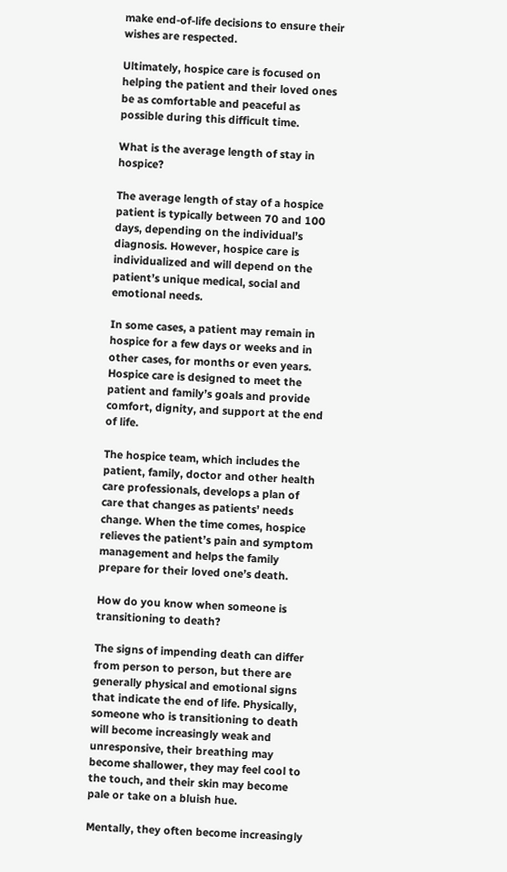make end-of-life decisions to ensure their wishes are respected.

Ultimately, hospice care is focused on helping the patient and their loved ones be as comfortable and peaceful as possible during this difficult time.

What is the average length of stay in hospice?

The average length of stay of a hospice patient is typically between 70 and 100 days, depending on the individual’s diagnosis. However, hospice care is individualized and will depend on the patient’s unique medical, social and emotional needs.

In some cases, a patient may remain in hospice for a few days or weeks and in other cases, for months or even years. Hospice care is designed to meet the patient and family’s goals and provide comfort, dignity, and support at the end of life.

The hospice team, which includes the patient, family, doctor and other health care professionals, develops a plan of care that changes as patients’ needs change. When the time comes, hospice relieves the patient’s pain and symptom management and helps the family prepare for their loved one’s death.

How do you know when someone is transitioning to death?

The signs of impending death can differ from person to person, but there are generally physical and emotional signs that indicate the end of life. Physically, someone who is transitioning to death will become increasingly weak and unresponsive, their breathing may become shallower, they may feel cool to the touch, and their skin may become pale or take on a bluish hue.

Mentally, they often become increasingly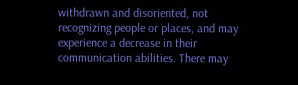withdrawn and disoriented, not recognizing people or places, and may experience a decrease in their communication abilities. There may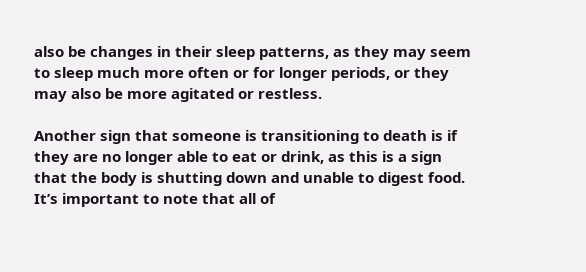also be changes in their sleep patterns, as they may seem to sleep much more often or for longer periods, or they may also be more agitated or restless.

Another sign that someone is transitioning to death is if they are no longer able to eat or drink, as this is a sign that the body is shutting down and unable to digest food. It’s important to note that all of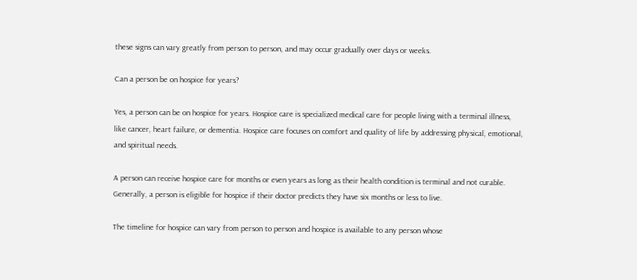these signs can vary greatly from person to person, and may occur gradually over days or weeks.

Can a person be on hospice for years?

Yes, a person can be on hospice for years. Hospice care is specialized medical care for people living with a terminal illness, like cancer, heart failure, or dementia. Hospice care focuses on comfort and quality of life by addressing physical, emotional, and spiritual needs.

A person can receive hospice care for months or even years as long as their health condition is terminal and not curable. Generally, a person is eligible for hospice if their doctor predicts they have six months or less to live.

The timeline for hospice can vary from person to person and hospice is available to any person whose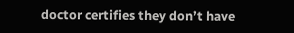doctor certifies they don’t have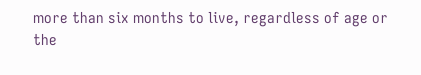more than six months to live, regardless of age or the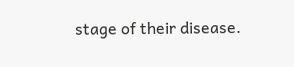stage of their disease.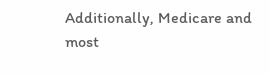Additionally, Medicare and most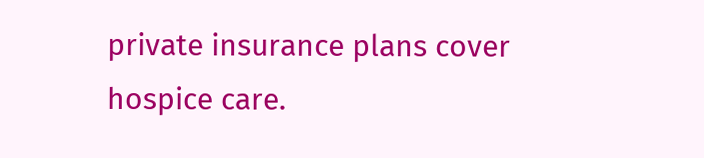private insurance plans cover hospice care.